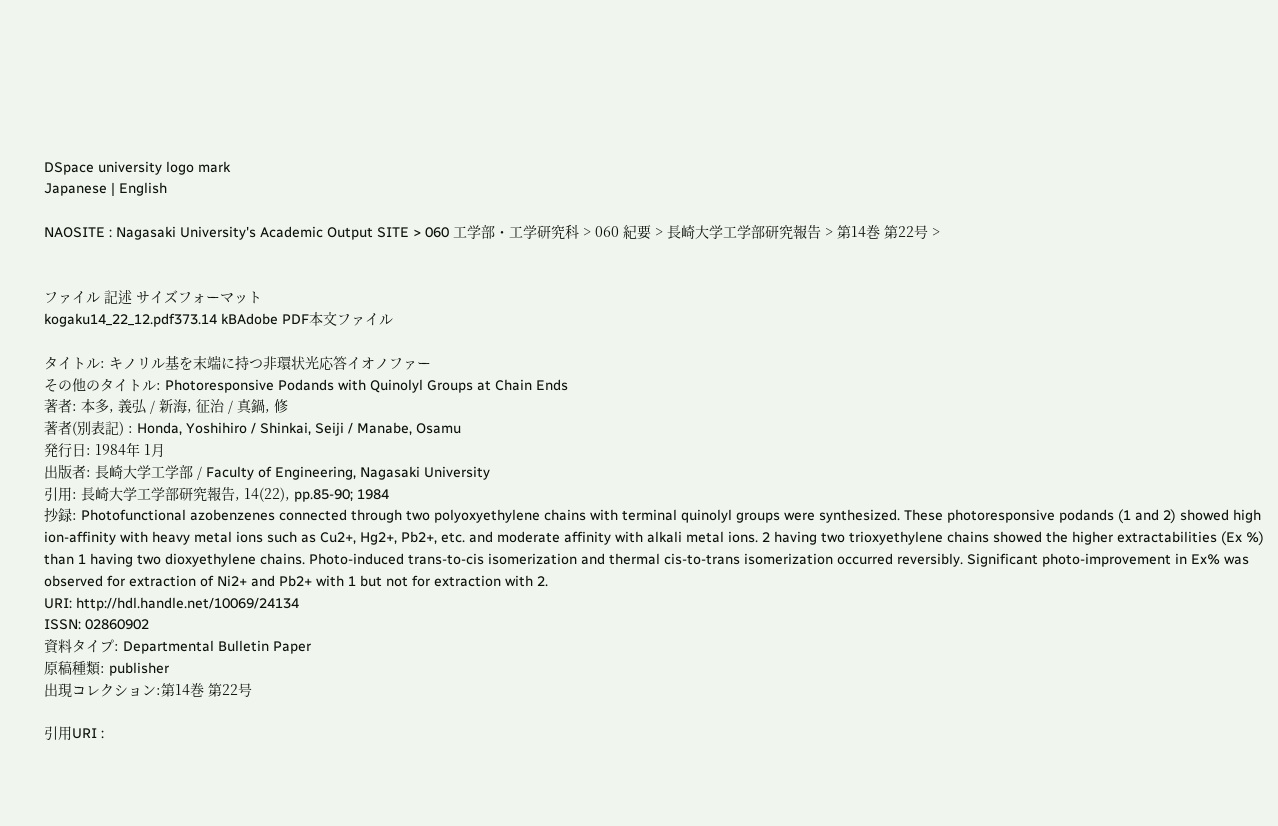DSpace university logo mark
Japanese | English

NAOSITE : Nagasaki University's Academic Output SITE > 060 工学部・工学研究科 > 060 紀要 > 長崎大学工学部研究報告 > 第14巻 第22号 >


ファイル 記述 サイズフォーマット
kogaku14_22_12.pdf373.14 kBAdobe PDF本文ファイル

タイトル: キノリル基を末端に持つ非環状光応答イオノファー
その他のタイトル: Photoresponsive Podands with Quinolyl Groups at Chain Ends
著者: 本多, 義弘 / 新海, 征治 / 真鍋, 修
著者(別表記) : Honda, Yoshihiro / Shinkai, Seiji / Manabe, Osamu
発行日: 1984年 1月
出版者: 長崎大学工学部 / Faculty of Engineering, Nagasaki University
引用: 長崎大学工学部研究報告, 14(22), pp.85-90; 1984
抄録: Photofunctional azobenzenes connected through two polyoxyethylene chains with terminal quinolyl groups were synthesized. These photoresponsive podands (1 and 2) showed high ion-affinity with heavy metal ions such as Cu2+, Hg2+, Pb2+, etc. and moderate affinity with alkali metal ions. 2 having two trioxyethylene chains showed the higher extractabilities (Ex %) than 1 having two dioxyethylene chains. Photo-induced trans-to-cis isomerization and thermal cis-to-trans isomerization occurred reversibly. Significant photo-improvement in Ex% was observed for extraction of Ni2+ and Pb2+ with 1 but not for extraction with 2.
URI: http://hdl.handle.net/10069/24134
ISSN: 02860902
資料タイプ: Departmental Bulletin Paper
原稿種類: publisher
出現コレクション:第14巻 第22号

引用URI :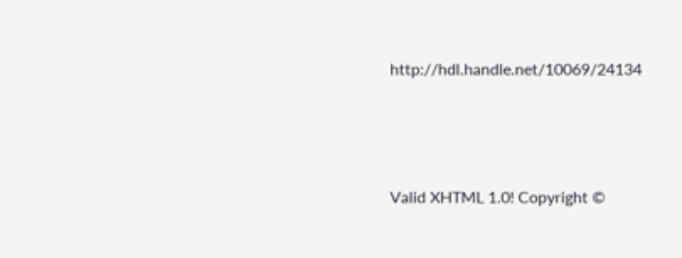http://hdl.handle.net/10069/24134



Valid XHTML 1.0! Copyright ©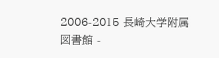2006-2015 長崎大学附属図書館 -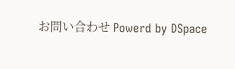お問い合わせ Powerd by DSpace